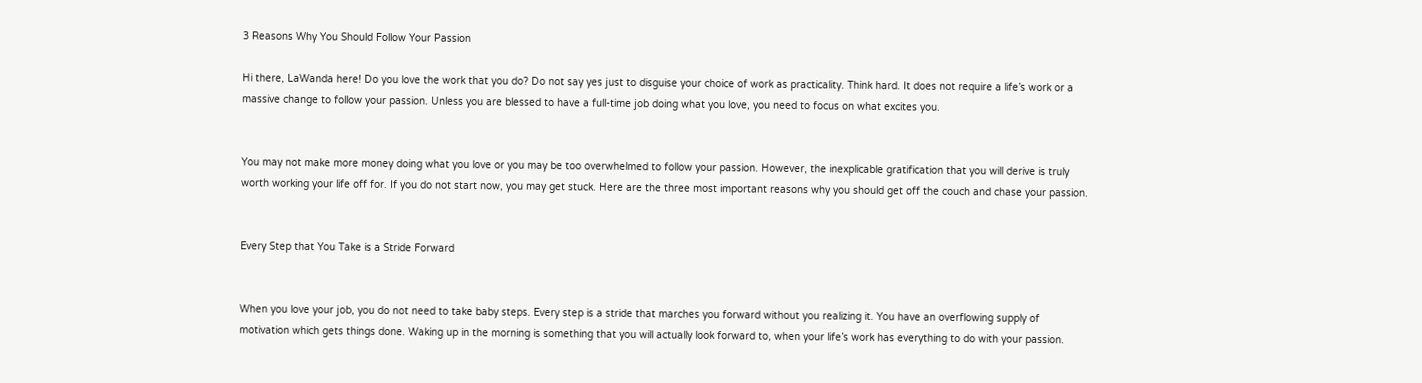3 Reasons Why You Should Follow Your Passion

Hi there, LaWanda here! Do you love the work that you do? Do not say yes just to disguise your choice of work as practicality. Think hard. It does not require a life’s work or a massive change to follow your passion. Unless you are blessed to have a full-time job doing what you love, you need to focus on what excites you.


You may not make more money doing what you love or you may be too overwhelmed to follow your passion. However, the inexplicable gratification that you will derive is truly worth working your life off for. If you do not start now, you may get stuck. Here are the three most important reasons why you should get off the couch and chase your passion.


Every Step that You Take is a Stride Forward


When you love your job, you do not need to take baby steps. Every step is a stride that marches you forward without you realizing it. You have an overflowing supply of motivation which gets things done. Waking up in the morning is something that you will actually look forward to, when your life’s work has everything to do with your passion.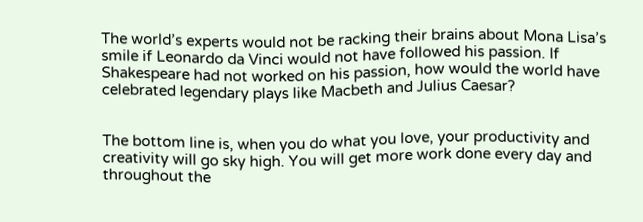The world’s experts would not be racking their brains about Mona Lisa’s smile if Leonardo da Vinci would not have followed his passion. If Shakespeare had not worked on his passion, how would the world have celebrated legendary plays like Macbeth and Julius Caesar?


The bottom line is, when you do what you love, your productivity and creativity will go sky high. You will get more work done every day and throughout the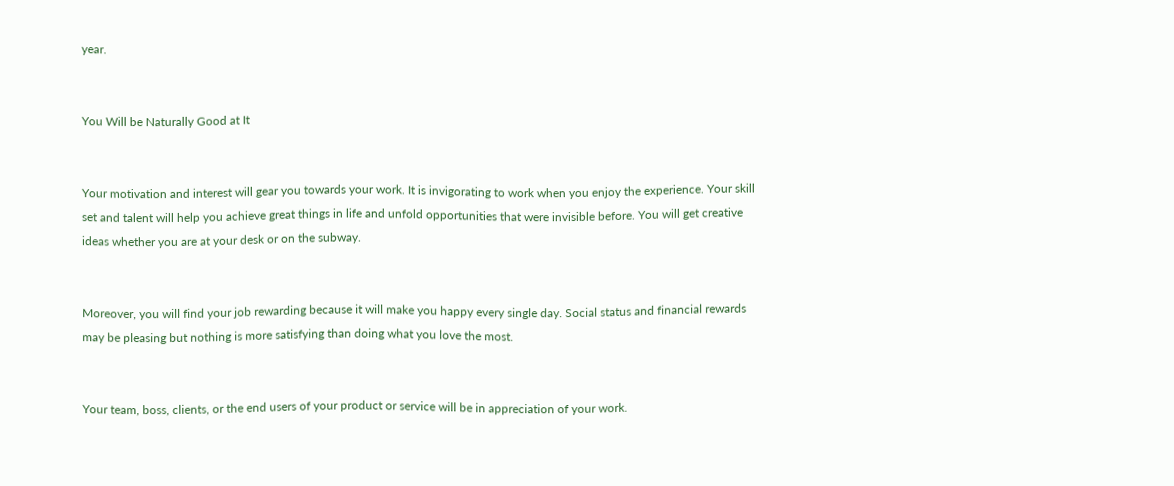year.


You Will be Naturally Good at It


Your motivation and interest will gear you towards your work. It is invigorating to work when you enjoy the experience. Your skill set and talent will help you achieve great things in life and unfold opportunities that were invisible before. You will get creative ideas whether you are at your desk or on the subway.


Moreover, you will find your job rewarding because it will make you happy every single day. Social status and financial rewards may be pleasing but nothing is more satisfying than doing what you love the most.


Your team, boss, clients, or the end users of your product or service will be in appreciation of your work.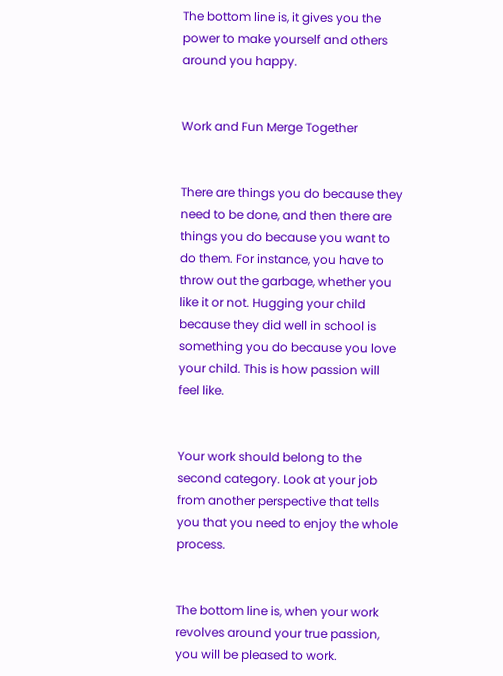The bottom line is, it gives you the power to make yourself and others around you happy.


Work and Fun Merge Together


There are things you do because they need to be done, and then there are things you do because you want to do them. For instance, you have to throw out the garbage, whether you like it or not. Hugging your child because they did well in school is something you do because you love your child. This is how passion will feel like.


Your work should belong to the second category. Look at your job from another perspective that tells you that you need to enjoy the whole process.


The bottom line is, when your work revolves around your true passion, you will be pleased to work.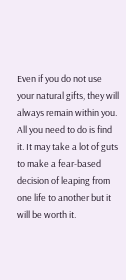Even if you do not use your natural gifts, they will always remain within you. All you need to do is find it. It may take a lot of guts to make a fear-based decision of leaping from one life to another but it will be worth it.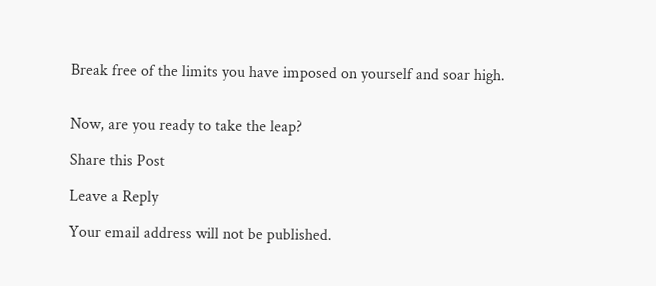Break free of the limits you have imposed on yourself and soar high.


Now, are you ready to take the leap?

Share this Post

Leave a Reply

Your email address will not be published.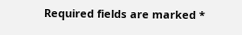Required fields are marked *